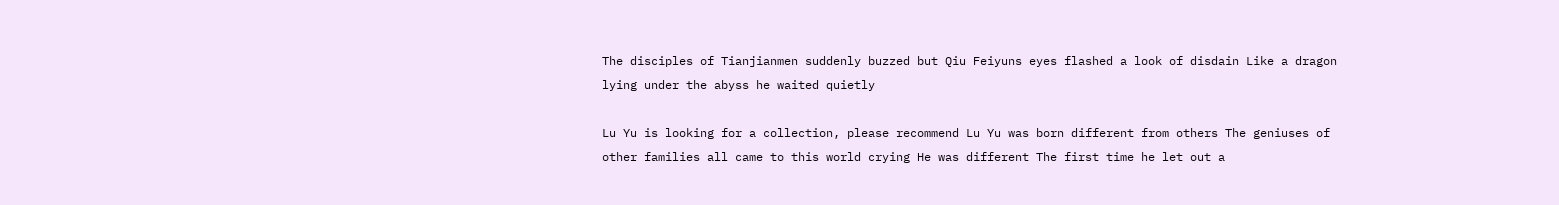The disciples of Tianjianmen suddenly buzzed but Qiu Feiyuns eyes flashed a look of disdain Like a dragon lying under the abyss he waited quietly

Lu Yu is looking for a collection, please recommend Lu Yu was born different from others The geniuses of other families all came to this world crying He was different The first time he let out a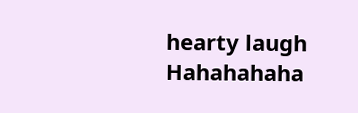hearty laugh Hahahahaha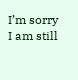I’m sorry I am still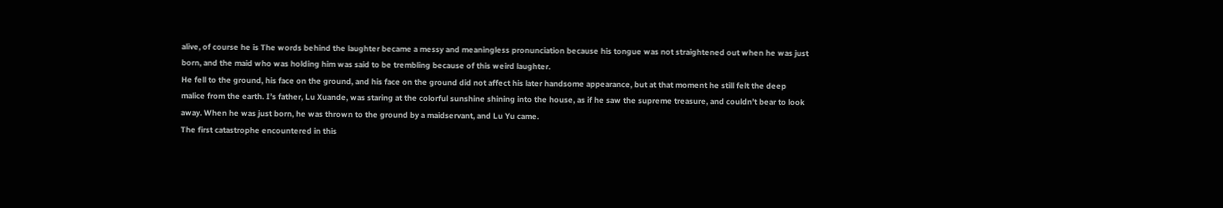alive, of course he is The words behind the laughter became a messy and meaningless pronunciation because his tongue was not straightened out when he was just born, and the maid who was holding him was said to be trembling because of this weird laughter.
He fell to the ground, his face on the ground, and his face on the ground did not affect his later handsome appearance, but at that moment he still felt the deep malice from the earth. I’s father, Lu Xuande, was staring at the colorful sunshine shining into the house, as if he saw the supreme treasure, and couldn’t bear to look away. When he was just born, he was thrown to the ground by a maidservant, and Lu Yu came.
The first catastrophe encountered in this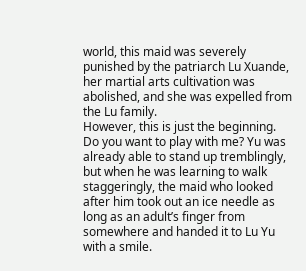world, this maid was severely punished by the patriarch Lu Xuande, her martial arts cultivation was abolished, and she was expelled from the Lu family.
However, this is just the beginning. Do you want to play with me? Yu was already able to stand up tremblingly, but when he was learning to walk staggeringly, the maid who looked after him took out an ice needle as long as an adult’s finger from somewhere and handed it to Lu Yu with a smile.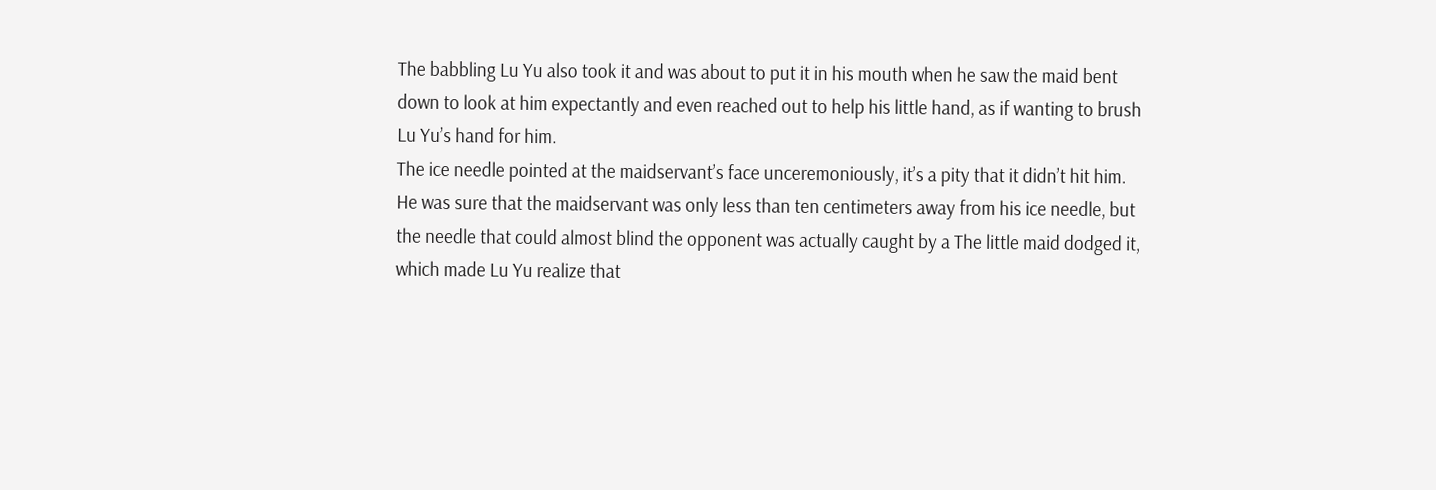The babbling Lu Yu also took it and was about to put it in his mouth when he saw the maid bent down to look at him expectantly and even reached out to help his little hand, as if wanting to brush Lu Yu’s hand for him.
The ice needle pointed at the maidservant’s face unceremoniously, it’s a pity that it didn’t hit him. He was sure that the maidservant was only less than ten centimeters away from his ice needle, but the needle that could almost blind the opponent was actually caught by a The little maid dodged it, which made Lu Yu realize that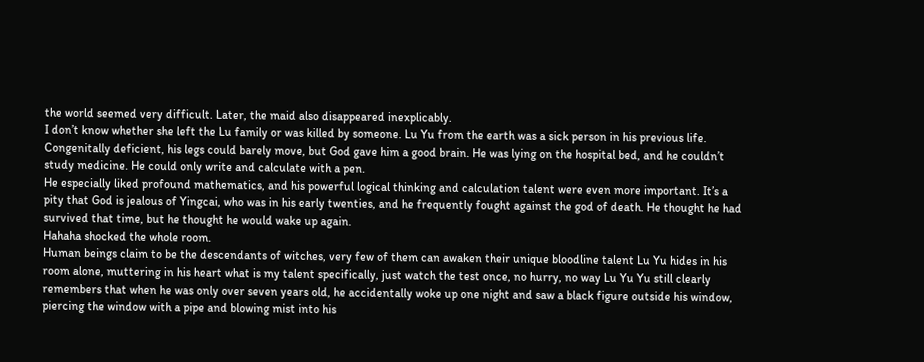the world seemed very difficult. Later, the maid also disappeared inexplicably.
I don’t know whether she left the Lu family or was killed by someone. Lu Yu from the earth was a sick person in his previous life.
Congenitally deficient, his legs could barely move, but God gave him a good brain. He was lying on the hospital bed, and he couldn’t study medicine. He could only write and calculate with a pen.
He especially liked profound mathematics, and his powerful logical thinking and calculation talent were even more important. It’s a pity that God is jealous of Yingcai, who was in his early twenties, and he frequently fought against the god of death. He thought he had survived that time, but he thought he would wake up again.
Hahaha shocked the whole room.
Human beings claim to be the descendants of witches, very few of them can awaken their unique bloodline talent Lu Yu hides in his room alone, muttering in his heart what is my talent specifically, just watch the test once, no hurry, no way Lu Yu Yu still clearly remembers that when he was only over seven years old, he accidentally woke up one night and saw a black figure outside his window, piercing the window with a pipe and blowing mist into his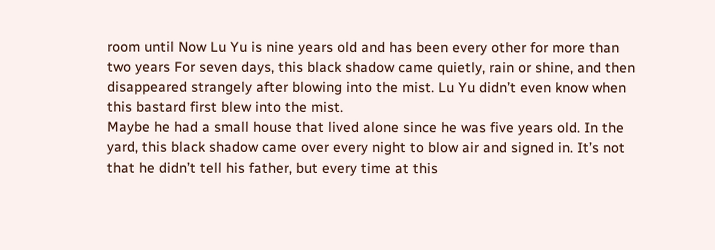room until Now Lu Yu is nine years old and has been every other for more than two years For seven days, this black shadow came quietly, rain or shine, and then disappeared strangely after blowing into the mist. Lu Yu didn’t even know when this bastard first blew into the mist.
Maybe he had a small house that lived alone since he was five years old. In the yard, this black shadow came over every night to blow air and signed in. It’s not that he didn’t tell his father, but every time at this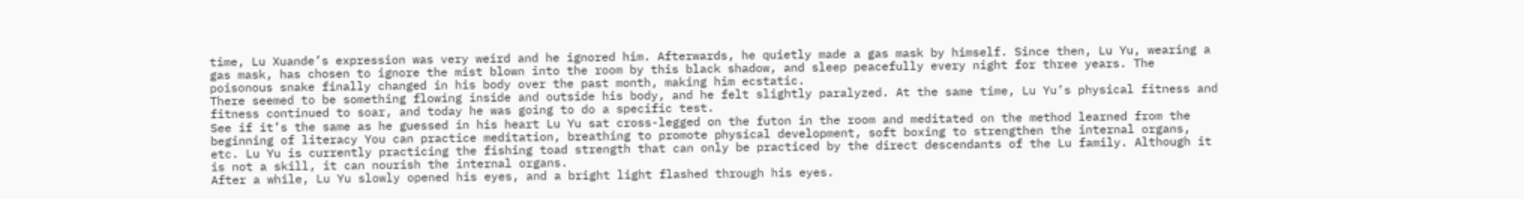time, Lu Xuande’s expression was very weird and he ignored him. Afterwards, he quietly made a gas mask by himself. Since then, Lu Yu, wearing a gas mask, has chosen to ignore the mist blown into the room by this black shadow, and sleep peacefully every night for three years. The poisonous snake finally changed in his body over the past month, making him ecstatic.
There seemed to be something flowing inside and outside his body, and he felt slightly paralyzed. At the same time, Lu Yu’s physical fitness and fitness continued to soar, and today he was going to do a specific test.
See if it’s the same as he guessed in his heart Lu Yu sat cross-legged on the futon in the room and meditated on the method learned from the beginning of literacy You can practice meditation, breathing to promote physical development, soft boxing to strengthen the internal organs, etc. Lu Yu is currently practicing the fishing toad strength that can only be practiced by the direct descendants of the Lu family. Although it is not a skill, it can nourish the internal organs.
After a while, Lu Yu slowly opened his eyes, and a bright light flashed through his eyes.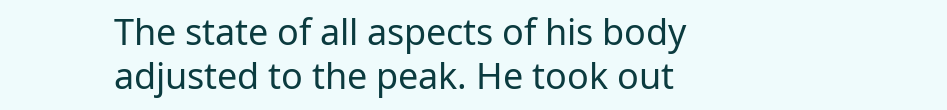The state of all aspects of his body adjusted to the peak. He took out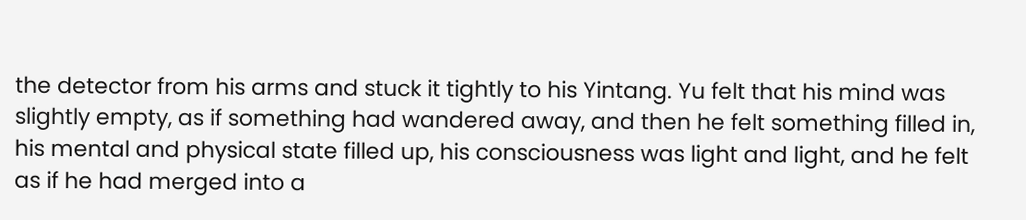the detector from his arms and stuck it tightly to his Yintang. Yu felt that his mind was slightly empty, as if something had wandered away, and then he felt something filled in, his mental and physical state filled up, his consciousness was light and light, and he felt as if he had merged into a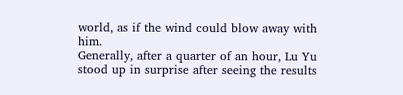world, as if the wind could blow away with him.
Generally, after a quarter of an hour, Lu Yu stood up in surprise after seeing the results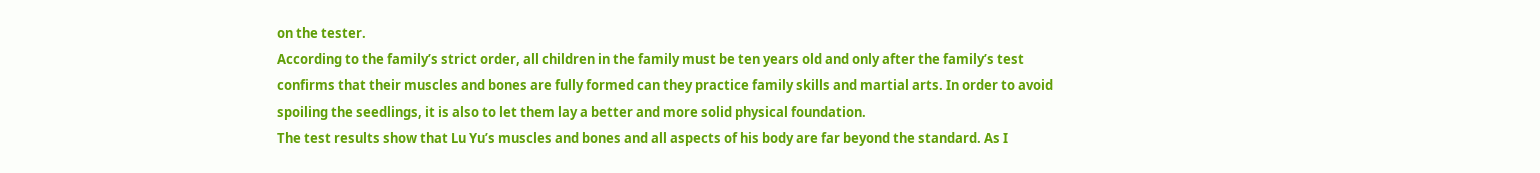on the tester.
According to the family’s strict order, all children in the family must be ten years old and only after the family’s test confirms that their muscles and bones are fully formed can they practice family skills and martial arts. In order to avoid spoiling the seedlings, it is also to let them lay a better and more solid physical foundation.
The test results show that Lu Yu’s muscles and bones and all aspects of his body are far beyond the standard. As I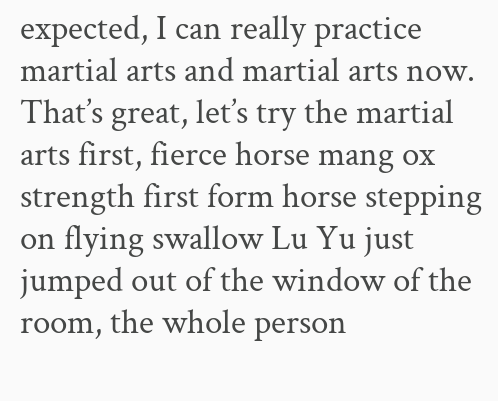expected, I can really practice martial arts and martial arts now. That’s great, let’s try the martial arts first, fierce horse mang ox strength first form horse stepping on flying swallow Lu Yu just jumped out of the window of the room, the whole person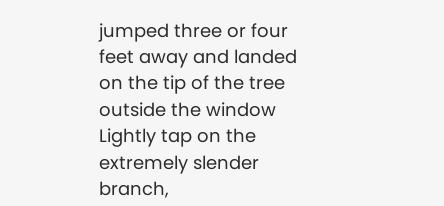jumped three or four feet away and landed on the tip of the tree outside the window Lightly tap on the extremely slender branch,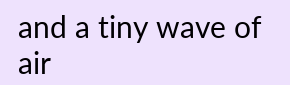and a tiny wave of air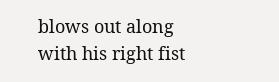blows out along with his right fist